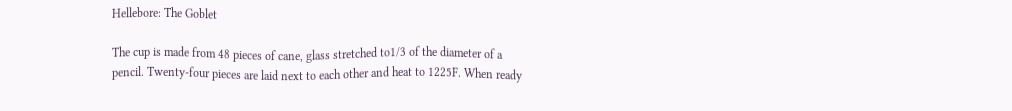Hellebore: The Goblet

The cup is made from 48 pieces of cane, glass stretched to1/3 of the diameter of a pencil. Twenty-four pieces are laid next to each other and heat to 1225F. When ready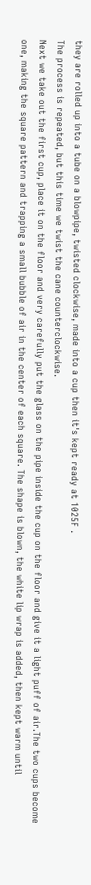they are rolled up into a tube on a blowpipe, twisted clockwise, made into a cup then it's kept ready at 1025F .
The process is repeated, but this time we twist the cane counterclockwise.
Next we take out the first cup, place it on the floor and very carefully put the glass on the pipe inside the cup on the floor and give it a light puff of air.The two cups become one, making the square pattern and trapping a small bubble of air in the center of each square. The shape is blown, the white lip wrap is added, then kept warm until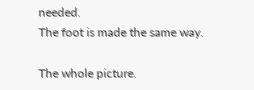needed.
The foot is made the same way.

The whole picture.